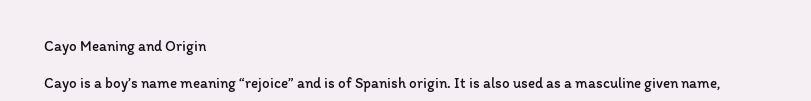Cayo Meaning and Origin

Cayo is a boy’s name meaning “rejoice” and is of Spanish origin. It is also used as a masculine given name,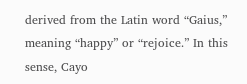derived from the Latin word “Gaius,” meaning “happy” or “rejoice.” In this sense, Cayo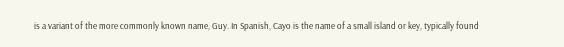is a variant of the more commonly known name, Guy. In Spanish, Cayo is the name of a small island or key, typically found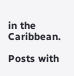in the Caribbean.

Posts with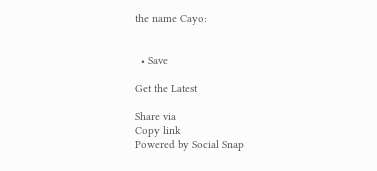the name Cayo:


  • Save

Get the Latest

Share via
Copy link
Powered by Social Snap